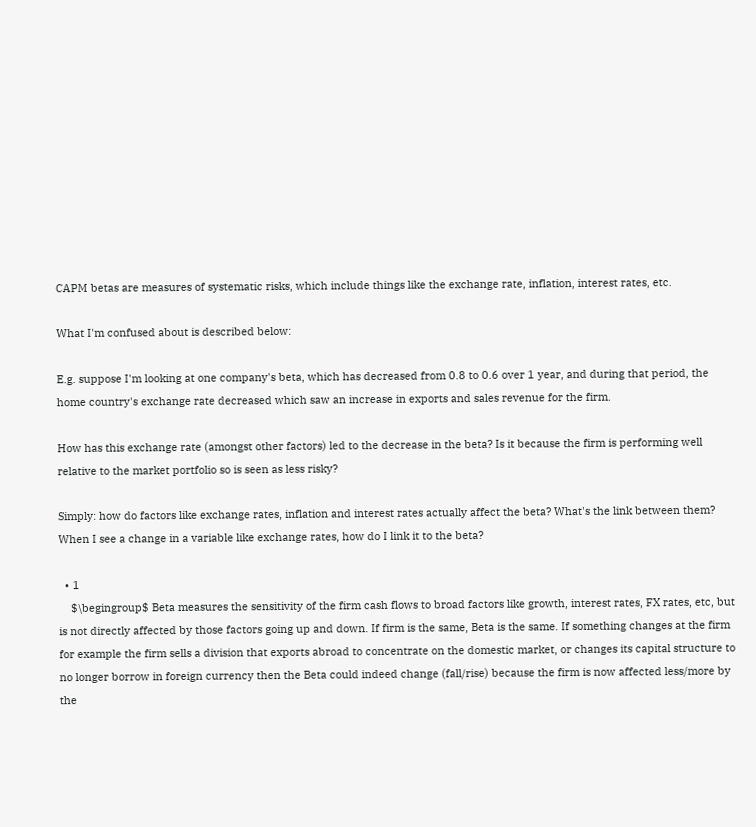CAPM betas are measures of systematic risks, which include things like the exchange rate, inflation, interest rates, etc.

What I'm confused about is described below:

E.g. suppose I'm looking at one company's beta, which has decreased from 0.8 to 0.6 over 1 year, and during that period, the home country's exchange rate decreased which saw an increase in exports and sales revenue for the firm.

How has this exchange rate (amongst other factors) led to the decrease in the beta? Is it because the firm is performing well relative to the market portfolio so is seen as less risky?

Simply: how do factors like exchange rates, inflation and interest rates actually affect the beta? What's the link between them? When I see a change in a variable like exchange rates, how do I link it to the beta?

  • 1
    $\begingroup$ Beta measures the sensitivity of the firm cash flows to broad factors like growth, interest rates, FX rates, etc, but is not directly affected by those factors going up and down. If firm is the same, Beta is the same. If something changes at the firm for example the firm sells a division that exports abroad to concentrate on the domestic market, or changes its capital structure to no longer borrow in foreign currency then the Beta could indeed change (fall/rise) because the firm is now affected less/more by the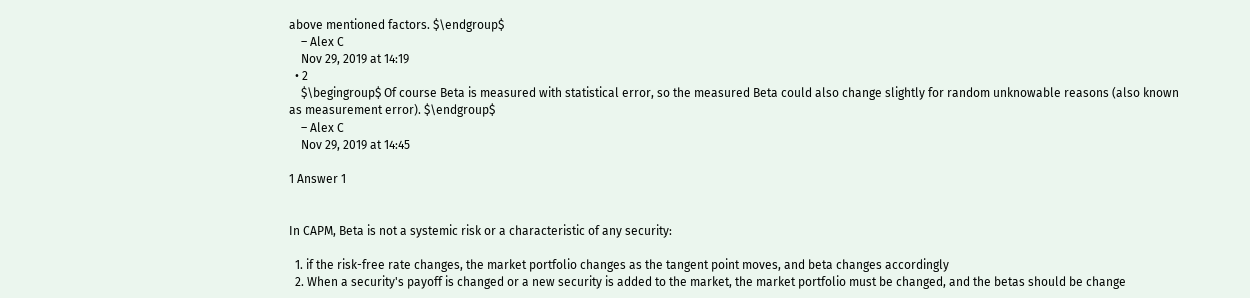above mentioned factors. $\endgroup$
    – Alex C
    Nov 29, 2019 at 14:19
  • 2
    $\begingroup$ Of course Beta is measured with statistical error, so the measured Beta could also change slightly for random unknowable reasons (also known as measurement error). $\endgroup$
    – Alex C
    Nov 29, 2019 at 14:45

1 Answer 1


In CAPM, Beta is not a systemic risk or a characteristic of any security:

  1. if the risk-free rate changes, the market portfolio changes as the tangent point moves, and beta changes accordingly
  2. When a security's payoff is changed or a new security is added to the market, the market portfolio must be changed, and the betas should be change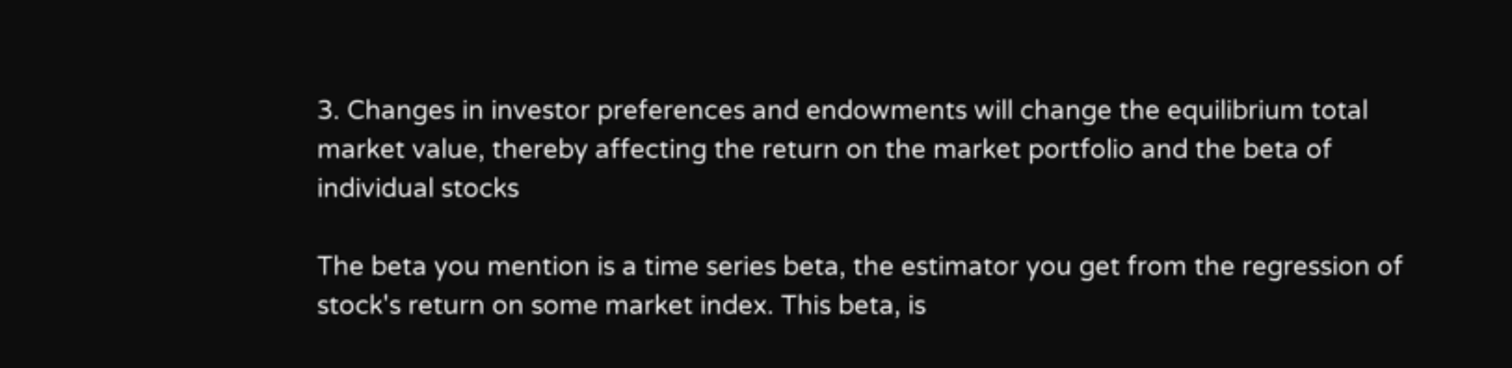3. Changes in investor preferences and endowments will change the equilibrium total market value, thereby affecting the return on the market portfolio and the beta of individual stocks

The beta you mention is a time series beta, the estimator you get from the regression of stock's return on some market index. This beta, is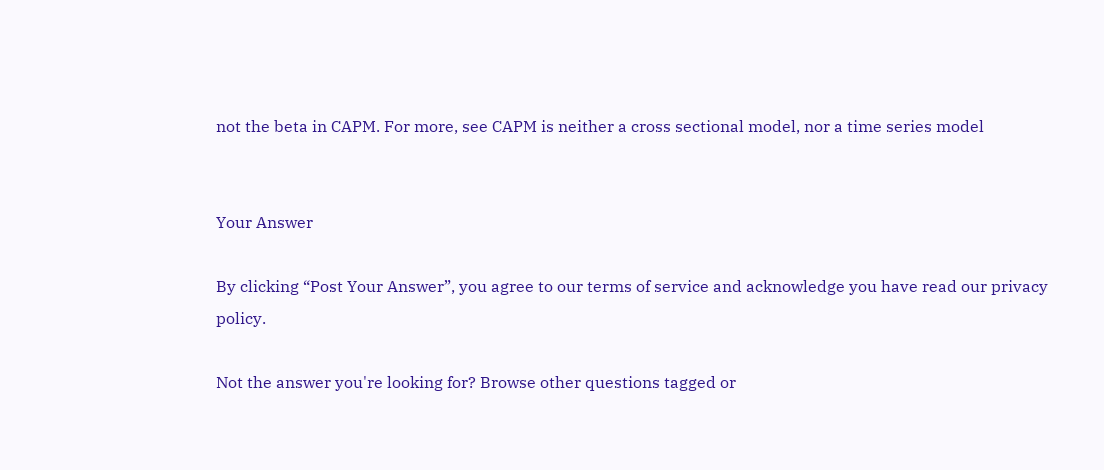not the beta in CAPM. For more, see CAPM is neither a cross sectional model, nor a time series model


Your Answer

By clicking “Post Your Answer”, you agree to our terms of service and acknowledge you have read our privacy policy.

Not the answer you're looking for? Browse other questions tagged or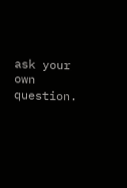ask your own question.